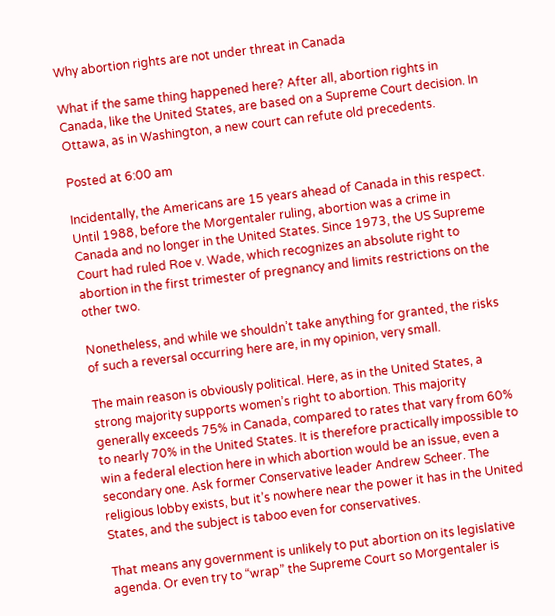Why abortion rights are not under threat in Canada

What if the same thing happened here? After all, abortion rights in Canada, like the United States, are based on a Supreme Court decision. In Ottawa, as in Washington, a new court can refute old precedents.

Posted at 6:00 am

Incidentally, the Americans are 15 years ahead of Canada in this respect. Until 1988, before the Morgentaler ruling, abortion was a crime in Canada and no longer in the United States. Since 1973, the US Supreme Court had ruled Roe v. Wade, which recognizes an absolute right to abortion in the first trimester of pregnancy and limits restrictions on the other two.

Nonetheless, and while we shouldn’t take anything for granted, the risks of such a reversal occurring here are, in my opinion, very small.

The main reason is obviously political. Here, as in the United States, a strong majority supports women’s right to abortion. This majority generally exceeds 75% in Canada, compared to rates that vary from 60% to nearly 70% in the United States. It is therefore practically impossible to win a federal election here in which abortion would be an issue, even a secondary one. Ask former Conservative leader Andrew Scheer. The religious lobby exists, but it’s nowhere near the power it has in the United States, and the subject is taboo even for conservatives.

That means any government is unlikely to put abortion on its legislative agenda. Or even try to “wrap” the Supreme Court so Morgentaler is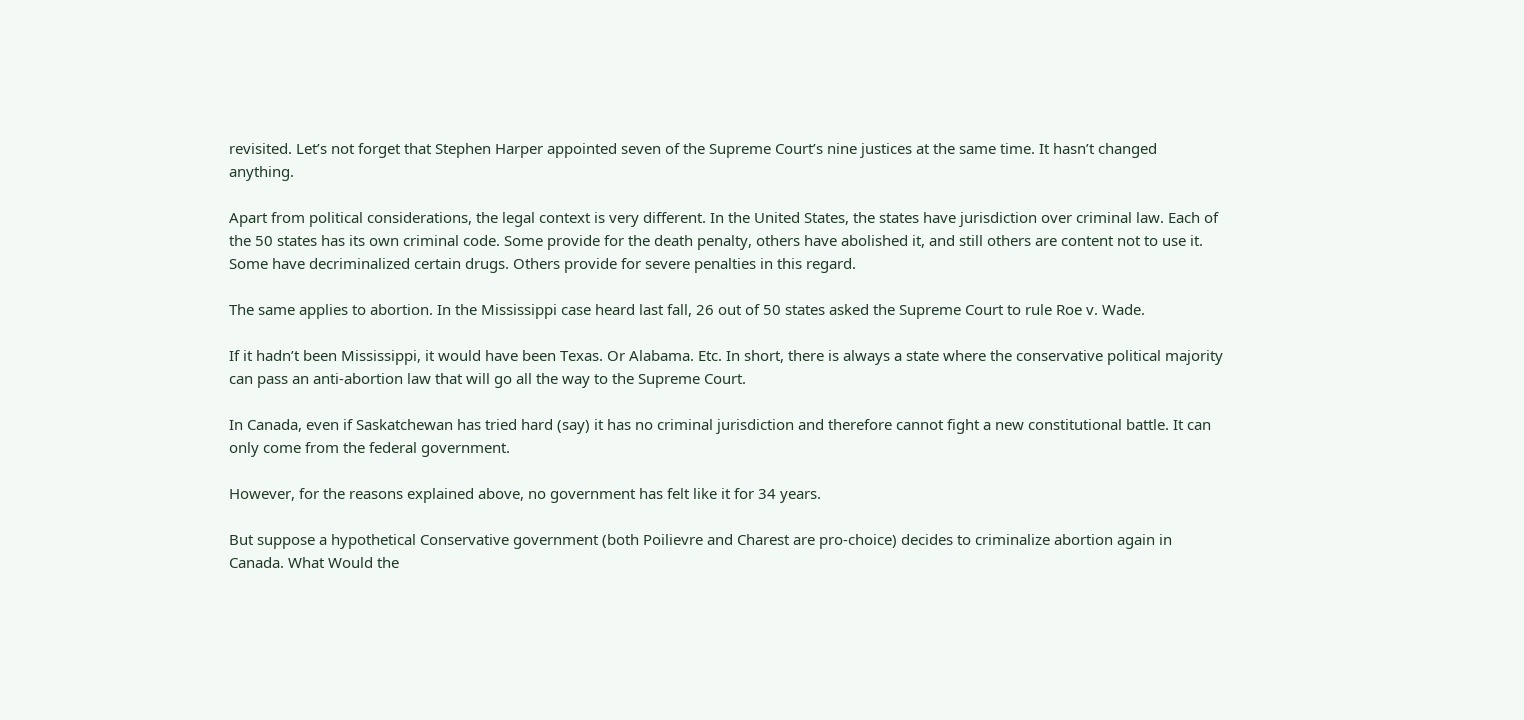revisited. Let’s not forget that Stephen Harper appointed seven of the Supreme Court’s nine justices at the same time. It hasn’t changed anything.

Apart from political considerations, the legal context is very different. In the United States, the states have jurisdiction over criminal law. Each of the 50 states has its own criminal code. Some provide for the death penalty, others have abolished it, and still others are content not to use it. Some have decriminalized certain drugs. Others provide for severe penalties in this regard.

The same applies to abortion. In the Mississippi case heard last fall, 26 out of 50 states asked the Supreme Court to rule Roe v. Wade.

If it hadn’t been Mississippi, it would have been Texas. Or Alabama. Etc. In short, there is always a state where the conservative political majority can pass an anti-abortion law that will go all the way to the Supreme Court.

In Canada, even if Saskatchewan has tried hard (say) it has no criminal jurisdiction and therefore cannot fight a new constitutional battle. It can only come from the federal government.

However, for the reasons explained above, no government has felt like it for 34 years.

But suppose a hypothetical Conservative government (both Poilievre and Charest are pro-choice) decides to criminalize abortion again in Canada. What Would the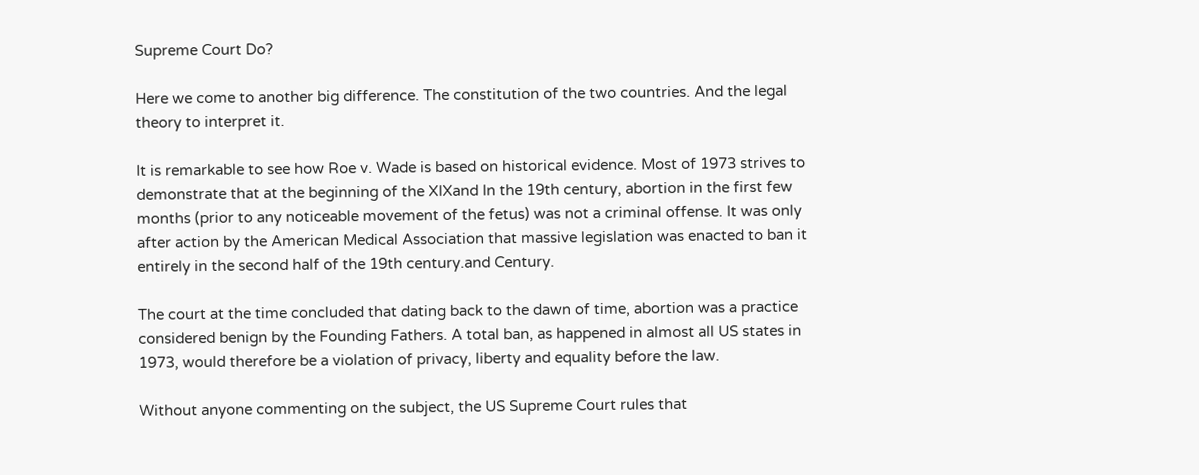Supreme Court Do?

Here we come to another big difference. The constitution of the two countries. And the legal theory to interpret it.

It is remarkable to see how Roe v. Wade is based on historical evidence. Most of 1973 strives to demonstrate that at the beginning of the XIXand In the 19th century, abortion in the first few months (prior to any noticeable movement of the fetus) was not a criminal offense. It was only after action by the American Medical Association that massive legislation was enacted to ban it entirely in the second half of the 19th century.and Century.

The court at the time concluded that dating back to the dawn of time, abortion was a practice considered benign by the Founding Fathers. A total ban, as happened in almost all US states in 1973, would therefore be a violation of privacy, liberty and equality before the law.

Without anyone commenting on the subject, the US Supreme Court rules that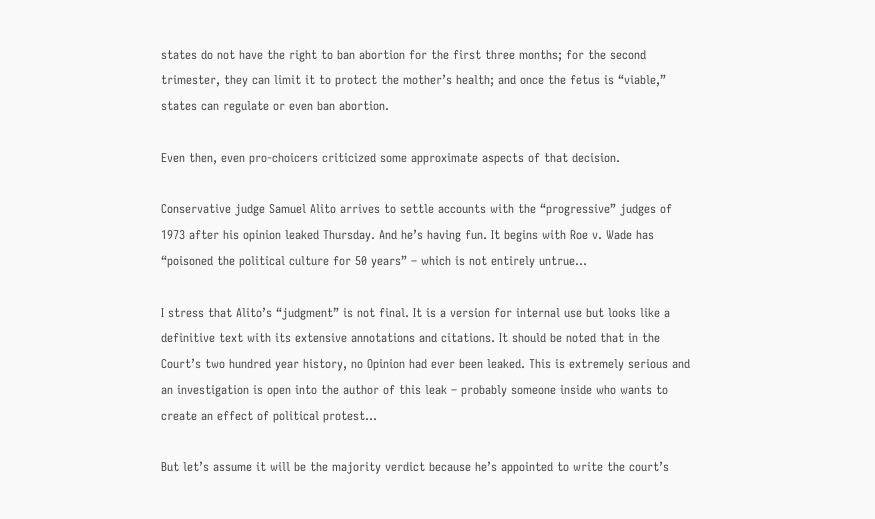states do not have the right to ban abortion for the first three months; for the second trimester, they can limit it to protect the mother’s health; and once the fetus is “viable,” states can regulate or even ban abortion.

Even then, even pro-choicers criticized some approximate aspects of that decision.

Conservative judge Samuel Alito arrives to settle accounts with the “progressive” judges of 1973 after his opinion leaked Thursday. And he’s having fun. It begins with Roe v. Wade has “poisoned the political culture for 50 years” – which is not entirely untrue…

I stress that Alito’s “judgment” is not final. It is a version for internal use but looks like a definitive text with its extensive annotations and citations. It should be noted that in the Court’s two hundred year history, no Opinion had ever been leaked. This is extremely serious and an investigation is open into the author of this leak – probably someone inside who wants to create an effect of political protest…

But let’s assume it will be the majority verdict because he’s appointed to write the court’s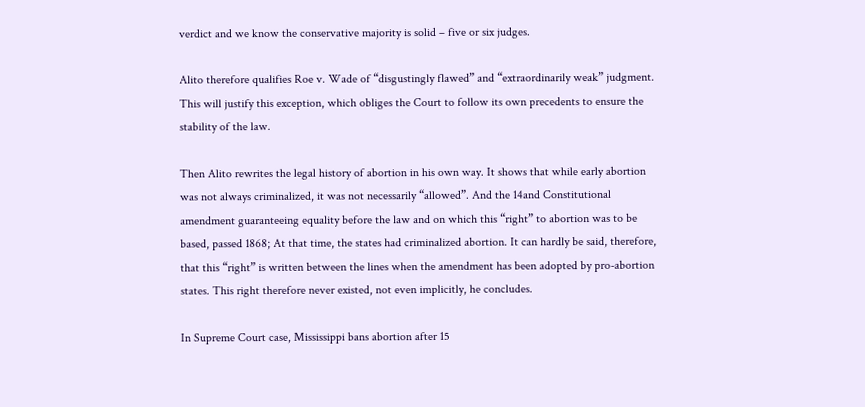verdict and we know the conservative majority is solid – five or six judges.

Alito therefore qualifies Roe v. Wade of “disgustingly flawed” and “extraordinarily weak” judgment. This will justify this exception, which obliges the Court to follow its own precedents to ensure the stability of the law.

Then Alito rewrites the legal history of abortion in his own way. It shows that while early abortion was not always criminalized, it was not necessarily “allowed”. And the 14and Constitutional amendment guaranteeing equality before the law and on which this “right” to abortion was to be based, passed 1868; At that time, the states had criminalized abortion. It can hardly be said, therefore, that this “right” is written between the lines when the amendment has been adopted by pro-abortion states. This right therefore never existed, not even implicitly, he concludes.

In Supreme Court case, Mississippi bans abortion after 15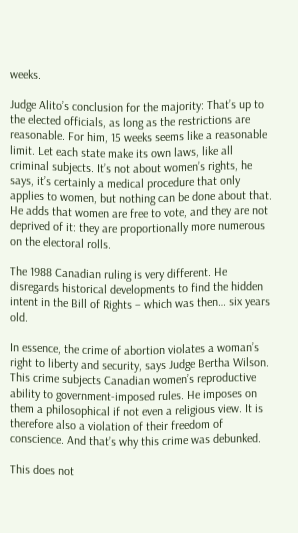weeks.

Judge Alito’s conclusion for the majority: That’s up to the elected officials, as long as the restrictions are reasonable. For him, 15 weeks seems like a reasonable limit. Let each state make its own laws, like all criminal subjects. It’s not about women’s rights, he says, it’s certainly a medical procedure that only applies to women, but nothing can be done about that. He adds that women are free to vote, and they are not deprived of it: they are proportionally more numerous on the electoral rolls.

The 1988 Canadian ruling is very different. He disregards historical developments to find the hidden intent in the Bill of Rights – which was then… six years old.

In essence, the crime of abortion violates a woman’s right to liberty and security, says Judge Bertha Wilson. This crime subjects Canadian women’s reproductive ability to government-imposed rules. He imposes on them a philosophical if not even a religious view. It is therefore also a violation of their freedom of conscience. And that’s why this crime was debunked.

This does not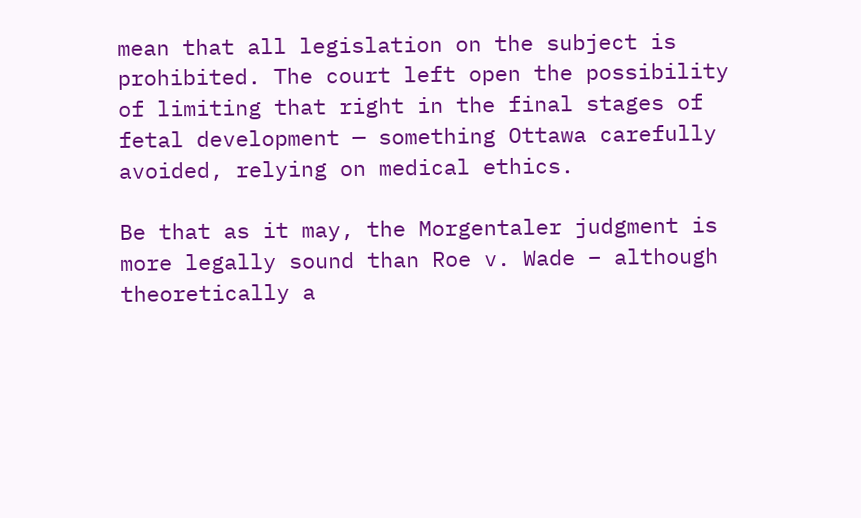mean that all legislation on the subject is prohibited. The court left open the possibility of limiting that right in the final stages of fetal development — something Ottawa carefully avoided, relying on medical ethics.

Be that as it may, the Morgentaler judgment is more legally sound than Roe v. Wade – although theoretically a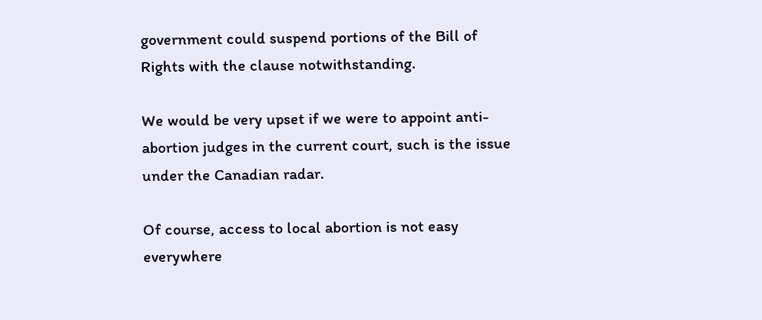government could suspend portions of the Bill of Rights with the clause notwithstanding.

We would be very upset if we were to appoint anti-abortion judges in the current court, such is the issue under the Canadian radar.

Of course, access to local abortion is not easy everywhere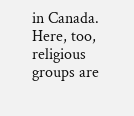in Canada. Here, too, religious groups are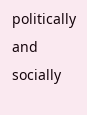politically and socially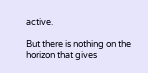active.

But there is nothing on the horizon that gives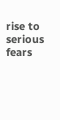rise to serious fears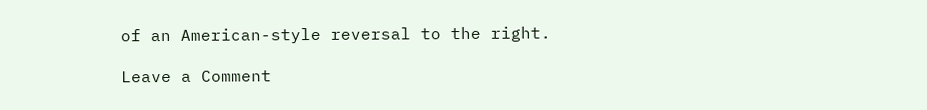of an American-style reversal to the right.

Leave a Comment